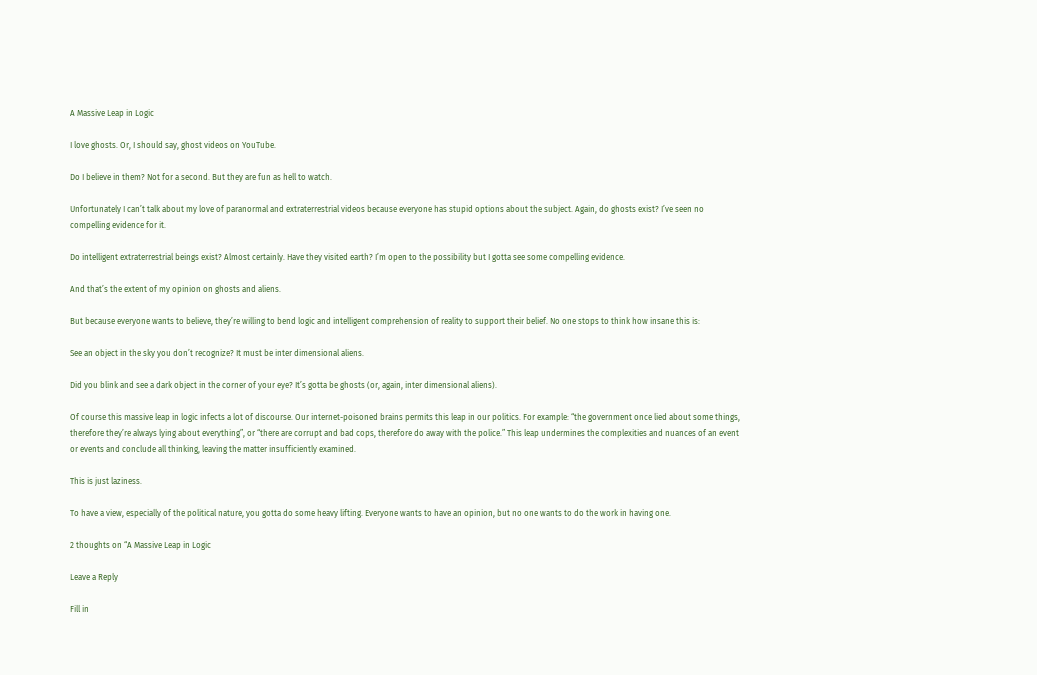A Massive Leap in Logic

I love ghosts. Or, I should say, ghost videos on YouTube.

Do I believe in them? Not for a second. But they are fun as hell to watch.

Unfortunately I can’t talk about my love of paranormal and extraterrestrial videos because everyone has stupid options about the subject. Again, do ghosts exist? I’ve seen no compelling evidence for it.

Do intelligent extraterrestrial beings exist? Almost certainly. Have they visited earth? I’m open to the possibility but I gotta see some compelling evidence.

And that’s the extent of my opinion on ghosts and aliens.

But because everyone wants to believe, they’re willing to bend logic and intelligent comprehension of reality to support their belief. No one stops to think how insane this is:

See an object in the sky you don’t recognize? It must be inter dimensional aliens.

Did you blink and see a dark object in the corner of your eye? It’s gotta be ghosts (or, again, inter dimensional aliens).

Of course this massive leap in logic infects a lot of discourse. Our internet-poisoned brains permits this leap in our politics. For example: “the government once lied about some things, therefore they’re always lying about everything”, or “there are corrupt and bad cops, therefore do away with the police.” This leap undermines the complexities and nuances of an event or events and conclude all thinking, leaving the matter insufficiently examined.

This is just laziness.

To have a view, especially of the political nature, you gotta do some heavy lifting. Everyone wants to have an opinion, but no one wants to do the work in having one.

2 thoughts on “A Massive Leap in Logic

Leave a Reply

Fill in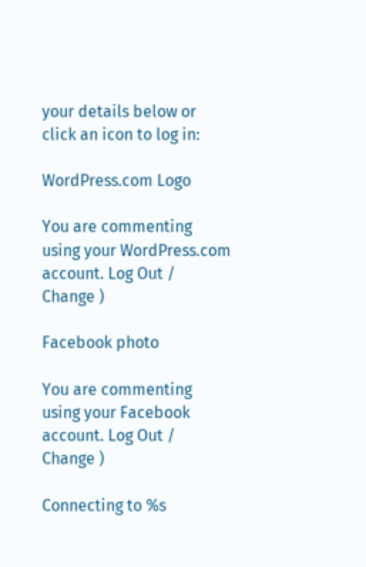your details below or click an icon to log in:

WordPress.com Logo

You are commenting using your WordPress.com account. Log Out /  Change )

Facebook photo

You are commenting using your Facebook account. Log Out /  Change )

Connecting to %s